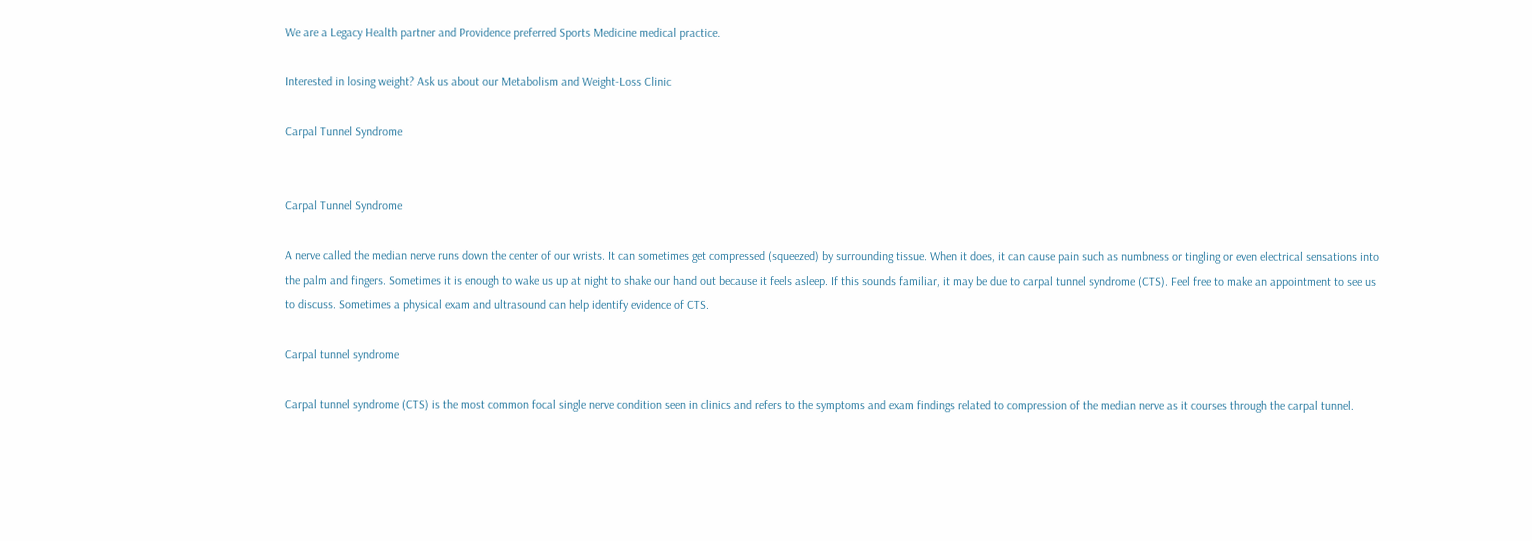We are a Legacy Health partner and Providence preferred Sports Medicine medical practice.

Interested in losing weight? Ask us about our Metabolism and Weight-Loss Clinic

Carpal Tunnel Syndrome


Carpal Tunnel Syndrome

A nerve called the median nerve runs down the center of our wrists. It can sometimes get compressed (squeezed) by surrounding tissue. When it does, it can cause pain such as numbness or tingling or even electrical sensations into the palm and fingers. Sometimes it is enough to wake us up at night to shake our hand out because it feels asleep. If this sounds familiar, it may be due to carpal tunnel syndrome (CTS). Feel free to make an appointment to see us to discuss. Sometimes a physical exam and ultrasound can help identify evidence of CTS.

Carpal tunnel syndrome

Carpal tunnel syndrome (CTS) is the most common focal single nerve condition seen in clinics and refers to the symptoms and exam findings related to compression of the median nerve as it courses through the carpal tunnel.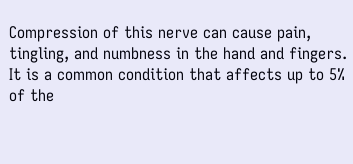Compression of this nerve can cause pain, tingling, and numbness in the hand and fingers. It is a common condition that affects up to 5% of the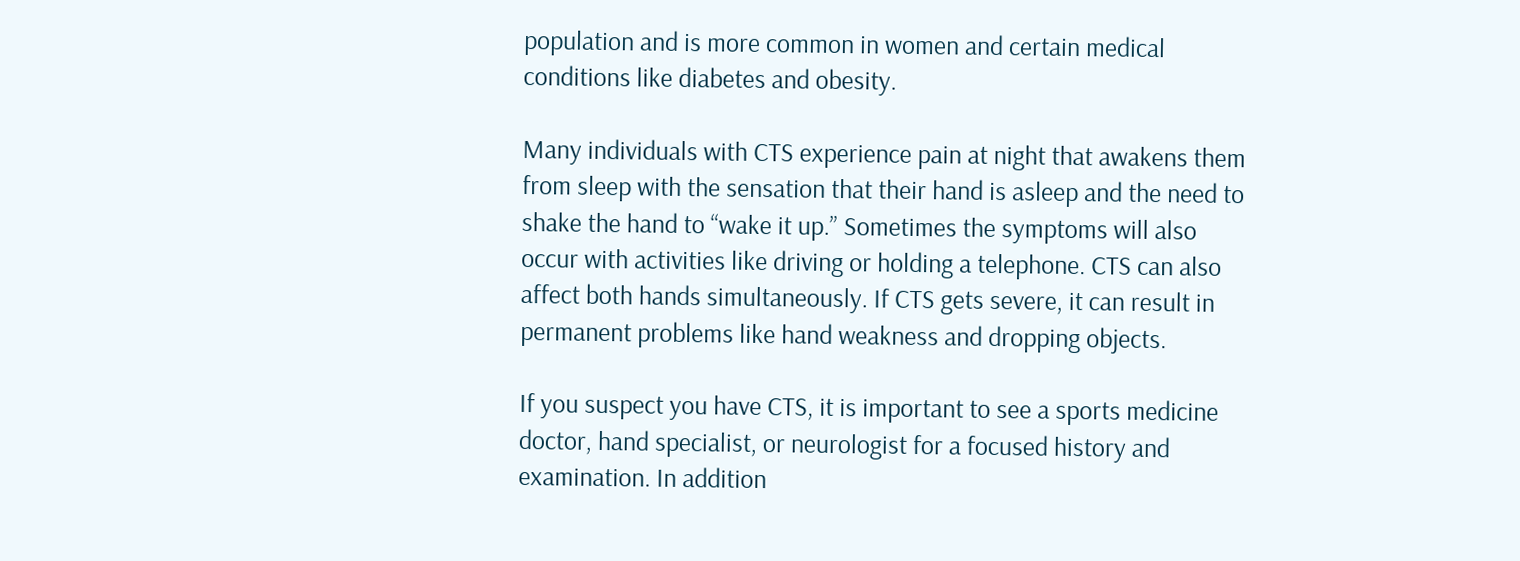population and is more common in women and certain medical conditions like diabetes and obesity.

Many individuals with CTS experience pain at night that awakens them from sleep with the sensation that their hand is asleep and the need to shake the hand to “wake it up.” Sometimes the symptoms will also occur with activities like driving or holding a telephone. CTS can also affect both hands simultaneously. If CTS gets severe, it can result in permanent problems like hand weakness and dropping objects.

If you suspect you have CTS, it is important to see a sports medicine doctor, hand specialist, or neurologist for a focused history and examination. In addition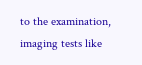to the examination, imaging tests like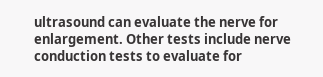ultrasound can evaluate the nerve for enlargement. Other tests include nerve conduction tests to evaluate for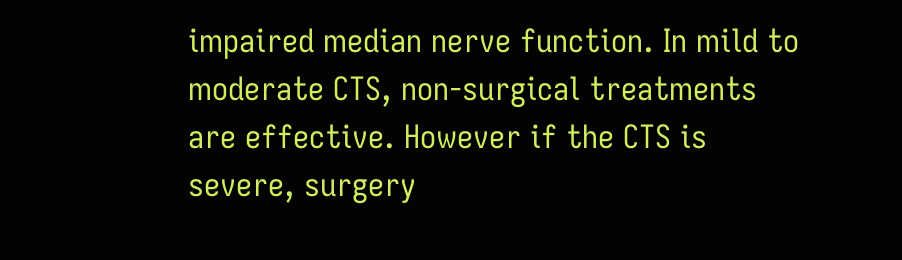impaired median nerve function. In mild to moderate CTS, non-surgical treatments are effective. However if the CTS is severe, surgery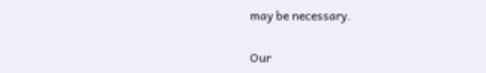may be necessary.

Our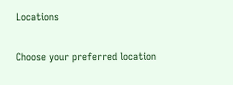Locations

Choose your preferred location